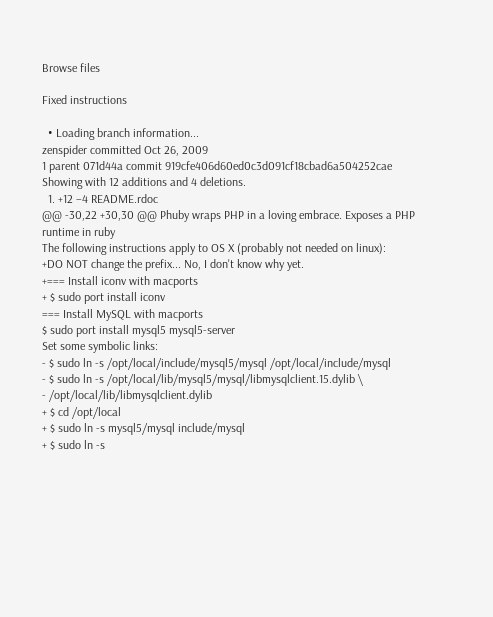Browse files

Fixed instructions

  • Loading branch information...
zenspider committed Oct 26, 2009
1 parent 071d44a commit 919cfe406d60ed0c3d091cf18cbad6a504252cae
Showing with 12 additions and 4 deletions.
  1. +12 −4 README.rdoc
@@ -30,22 +30,30 @@ Phuby wraps PHP in a loving embrace. Exposes a PHP runtime in ruby
The following instructions apply to OS X (probably not needed on linux):
+DO NOT change the prefix... No, I don't know why yet.
+=== Install iconv with macports
+ $ sudo port install iconv
=== Install MySQL with macports
$ sudo port install mysql5 mysql5-server
Set some symbolic links:
- $ sudo ln -s /opt/local/include/mysql5/mysql /opt/local/include/mysql
- $ sudo ln -s /opt/local/lib/mysql5/mysql/libmysqlclient.15.dylib \
- /opt/local/lib/libmysqlclient.dylib
+ $ cd /opt/local
+ $ sudo ln -s mysql5/mysql include/mysql
+ $ sudo ln -s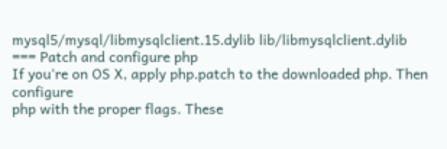mysql5/mysql/libmysqlclient.15.dylib lib/libmysqlclient.dylib
=== Patch and configure php
If you're on OS X, apply php.patch to the downloaded php. Then configure
php with the proper flags. These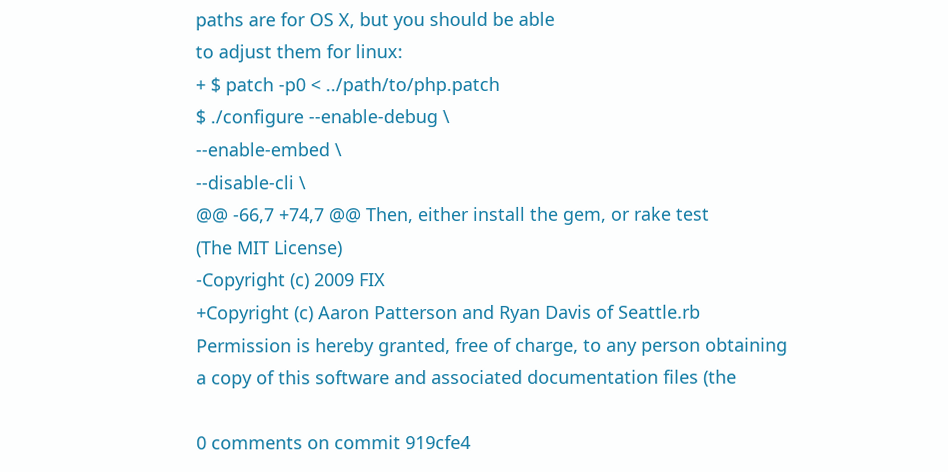paths are for OS X, but you should be able
to adjust them for linux:
+ $ patch -p0 < ../path/to/php.patch
$ ./configure --enable-debug \
--enable-embed \
--disable-cli \
@@ -66,7 +74,7 @@ Then, either install the gem, or rake test
(The MIT License)
-Copyright (c) 2009 FIX
+Copyright (c) Aaron Patterson and Ryan Davis of Seattle.rb
Permission is hereby granted, free of charge, to any person obtaining
a copy of this software and associated documentation files (the

0 comments on commit 919cfe4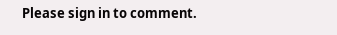Please sign in to comment.